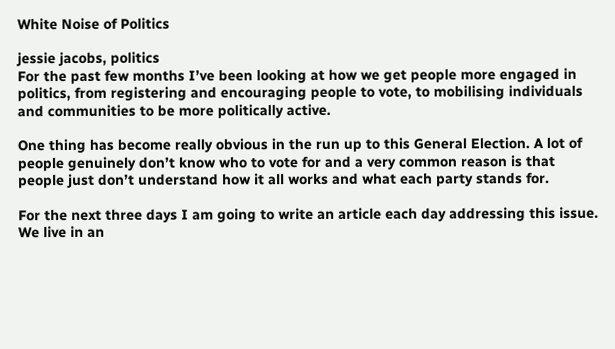White Noise of Politics

jessie jacobs, politics
For the past few months I’ve been looking at how we get people more engaged in politics, from registering and encouraging people to vote, to mobilising individuals and communities to be more politically active.

One thing has become really obvious in the run up to this General Election. A lot of people genuinely don’t know who to vote for and a very common reason is that people just don’t understand how it all works and what each party stands for.

For the next three days I am going to write an article each day addressing this issue.
We live in an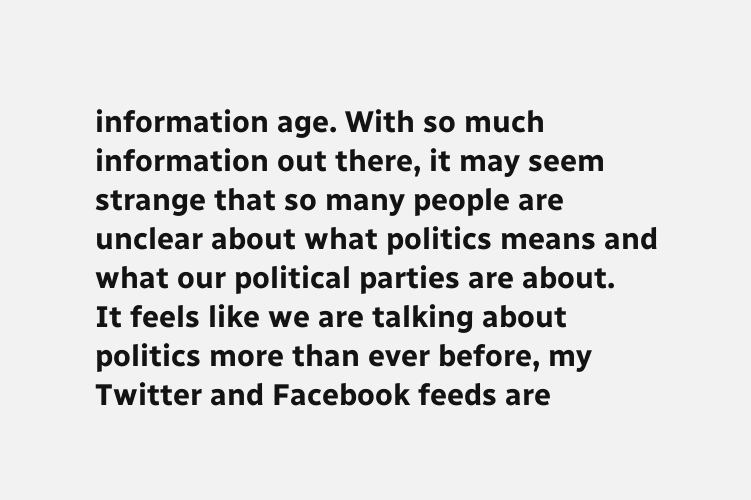information age. With so much information out there, it may seem strange that so many people are unclear about what politics means and what our political parties are about.
It feels like we are talking about politics more than ever before, my Twitter and Facebook feeds are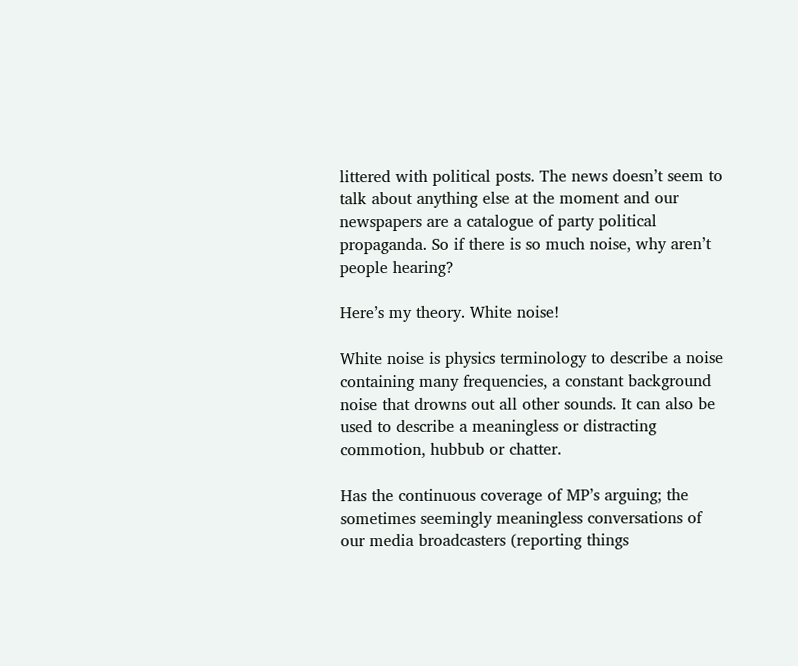littered with political posts. The news doesn’t seem to talk about anything else at the moment and our newspapers are a catalogue of party political propaganda. So if there is so much noise, why aren’t people hearing?

Here’s my theory. White noise!

White noise is physics terminology to describe a noise containing many frequencies, a constant background noise that drowns out all other sounds. It can also be used to describe a meaningless or distracting commotion, hubbub or chatter.

Has the continuous coverage of MP’s arguing; the sometimes seemingly meaningless conversations of our media broadcasters (reporting things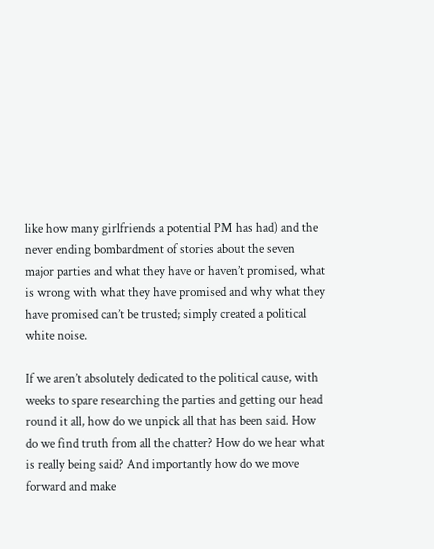like how many girlfriends a potential PM has had) and the never ending bombardment of stories about the seven major parties and what they have or haven’t promised, what is wrong with what they have promised and why what they have promised can’t be trusted; simply created a political white noise.

If we aren’t absolutely dedicated to the political cause, with weeks to spare researching the parties and getting our head round it all, how do we unpick all that has been said. How do we find truth from all the chatter? How do we hear what is really being said? And importantly how do we move forward and make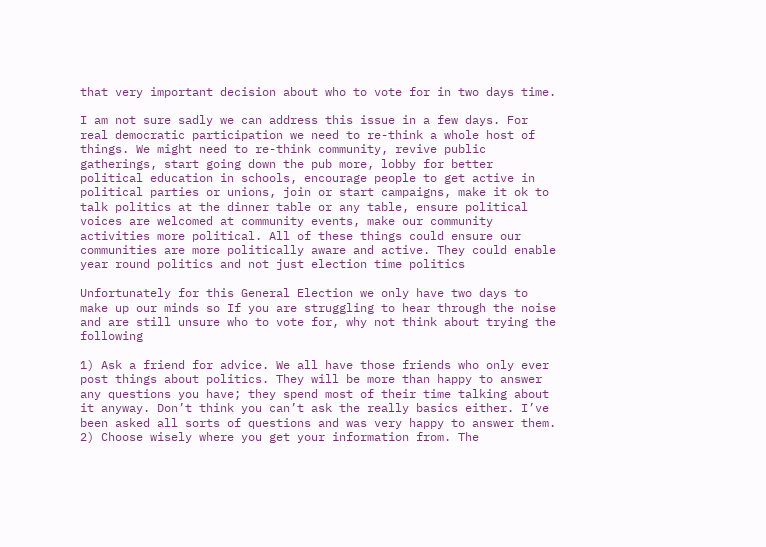that very important decision about who to vote for in two days time.

I am not sure sadly we can address this issue in a few days. For real democratic participation we need to re-think a whole host of things. We might need to re-think community, revive public gatherings, start going down the pub more, lobby for better political education in schools, encourage people to get active in political parties or unions, join or start campaigns, make it ok to talk politics at the dinner table or any table, ensure political voices are welcomed at community events, make our community activities more political. All of these things could ensure our communities are more politically aware and active. They could enable year round politics and not just election time politics

Unfortunately for this General Election we only have two days to make up our minds so If you are struggling to hear through the noise and are still unsure who to vote for, why not think about trying the following

1) Ask a friend for advice. We all have those friends who only ever post things about politics. They will be more than happy to answer any questions you have; they spend most of their time talking about it anyway. Don’t think you can’t ask the really basics either. I’ve been asked all sorts of questions and was very happy to answer them.
2) Choose wisely where you get your information from. The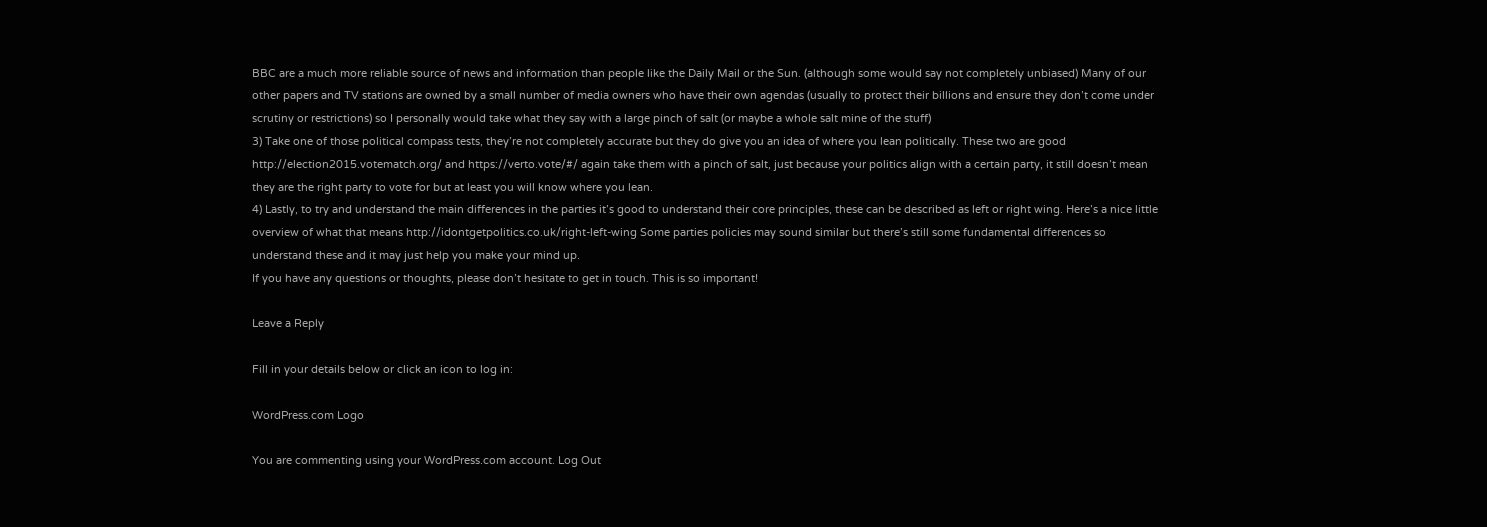BBC are a much more reliable source of news and information than people like the Daily Mail or the Sun. (although some would say not completely unbiased) Many of our other papers and TV stations are owned by a small number of media owners who have their own agendas (usually to protect their billions and ensure they don’t come under scrutiny or restrictions) so I personally would take what they say with a large pinch of salt (or maybe a whole salt mine of the stuff)
3) Take one of those political compass tests, they’re not completely accurate but they do give you an idea of where you lean politically. These two are good http://election2015.votematch.org/ and https://verto.vote/#/ again take them with a pinch of salt, just because your politics align with a certain party, it still doesn’t mean they are the right party to vote for but at least you will know where you lean.
4) Lastly, to try and understand the main differences in the parties it’s good to understand their core principles, these can be described as left or right wing. Here’s a nice little overview of what that means http://idontgetpolitics.co.uk/right-left-wing Some parties policies may sound similar but there’s still some fundamental differences so understand these and it may just help you make your mind up.
If you have any questions or thoughts, please don’t hesitate to get in touch. This is so important!

Leave a Reply

Fill in your details below or click an icon to log in:

WordPress.com Logo

You are commenting using your WordPress.com account. Log Out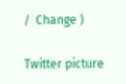/  Change )

Twitter picture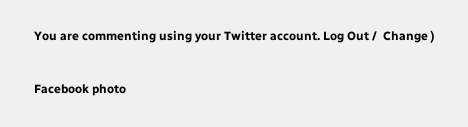You are commenting using your Twitter account. Log Out /  Change )

Facebook photo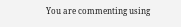You are commenting using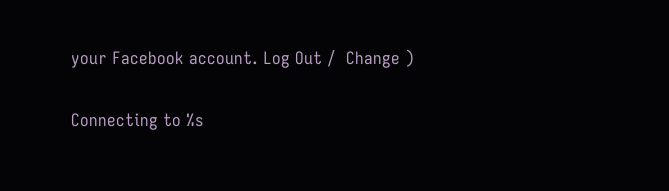your Facebook account. Log Out /  Change )

Connecting to %s